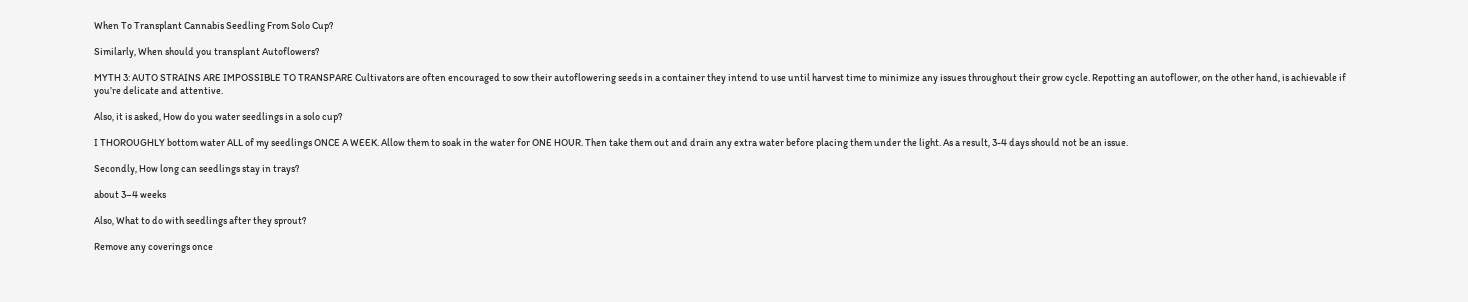When To Transplant Cannabis Seedling From Solo Cup?

Similarly, When should you transplant Autoflowers?

MYTH 3: AUTO STRAINS ARE IMPOSSIBLE TO TRANSPARE Cultivators are often encouraged to sow their autoflowering seeds in a container they intend to use until harvest time to minimize any issues throughout their grow cycle. Repotting an autoflower, on the other hand, is achievable if you’re delicate and attentive.

Also, it is asked, How do you water seedlings in a solo cup?

I THOROUGHLY bottom water ALL of my seedlings ONCE A WEEK. Allow them to soak in the water for ONE HOUR. Then take them out and drain any extra water before placing them under the light. As a result, 3-4 days should not be an issue.

Secondly, How long can seedlings stay in trays?

about 3–4 weeks

Also, What to do with seedlings after they sprout?

Remove any coverings once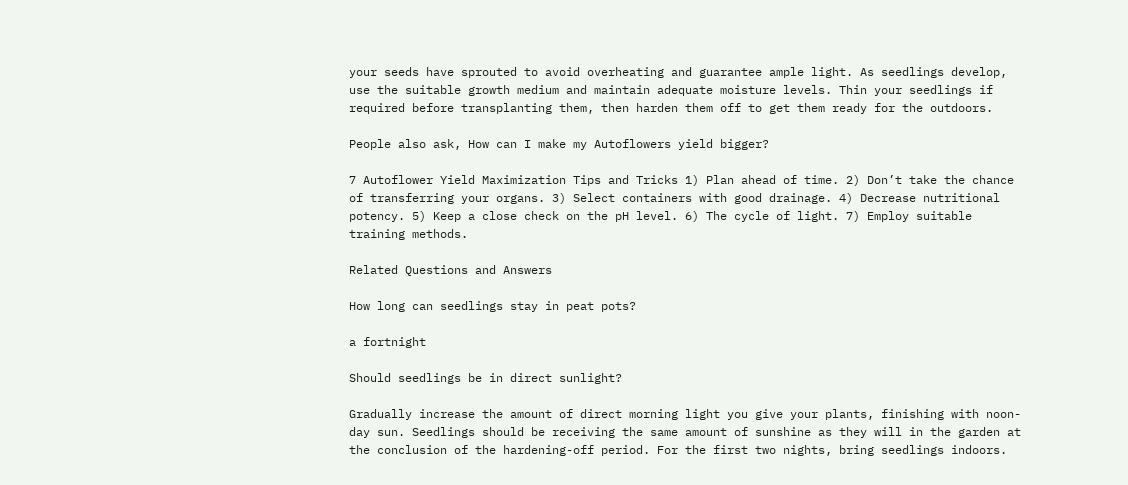your seeds have sprouted to avoid overheating and guarantee ample light. As seedlings develop, use the suitable growth medium and maintain adequate moisture levels. Thin your seedlings if required before transplanting them, then harden them off to get them ready for the outdoors.

People also ask, How can I make my Autoflowers yield bigger?

7 Autoflower Yield Maximization Tips and Tricks 1) Plan ahead of time. 2) Don’t take the chance of transferring your organs. 3) Select containers with good drainage. 4) Decrease nutritional potency. 5) Keep a close check on the pH level. 6) The cycle of light. 7) Employ suitable training methods.

Related Questions and Answers

How long can seedlings stay in peat pots?

a fortnight

Should seedlings be in direct sunlight?

Gradually increase the amount of direct morning light you give your plants, finishing with noon-day sun. Seedlings should be receiving the same amount of sunshine as they will in the garden at the conclusion of the hardening-off period. For the first two nights, bring seedlings indoors.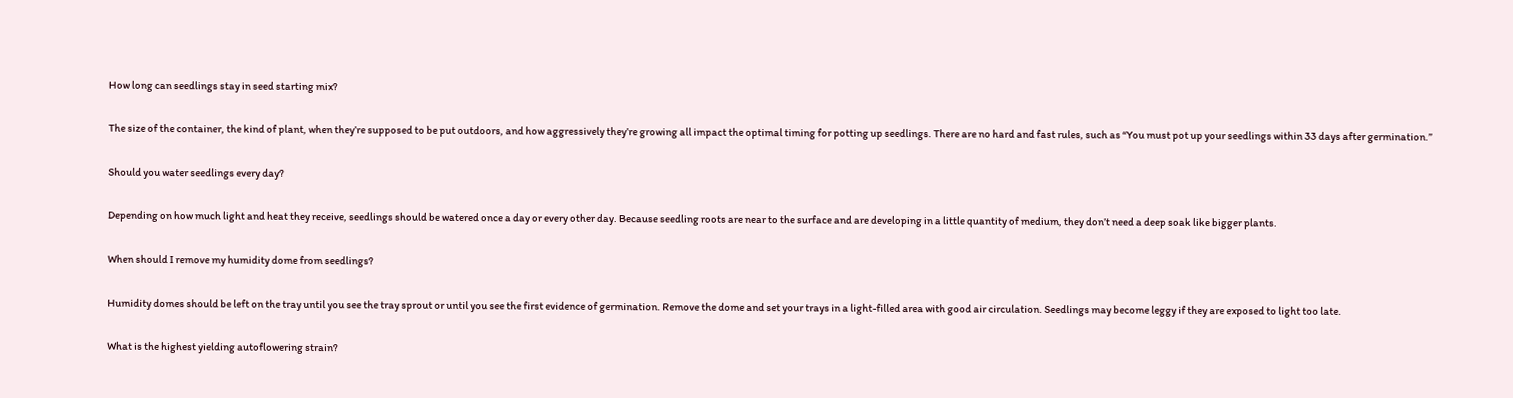How long can seedlings stay in seed starting mix?

The size of the container, the kind of plant, when they’re supposed to be put outdoors, and how aggressively they’re growing all impact the optimal timing for potting up seedlings. There are no hard and fast rules, such as “You must pot up your seedlings within 33 days after germination.”

Should you water seedlings every day?

Depending on how much light and heat they receive, seedlings should be watered once a day or every other day. Because seedling roots are near to the surface and are developing in a little quantity of medium, they don’t need a deep soak like bigger plants.

When should I remove my humidity dome from seedlings?

Humidity domes should be left on the tray until you see the tray sprout or until you see the first evidence of germination. Remove the dome and set your trays in a light-filled area with good air circulation. Seedlings may become leggy if they are exposed to light too late.

What is the highest yielding autoflowering strain?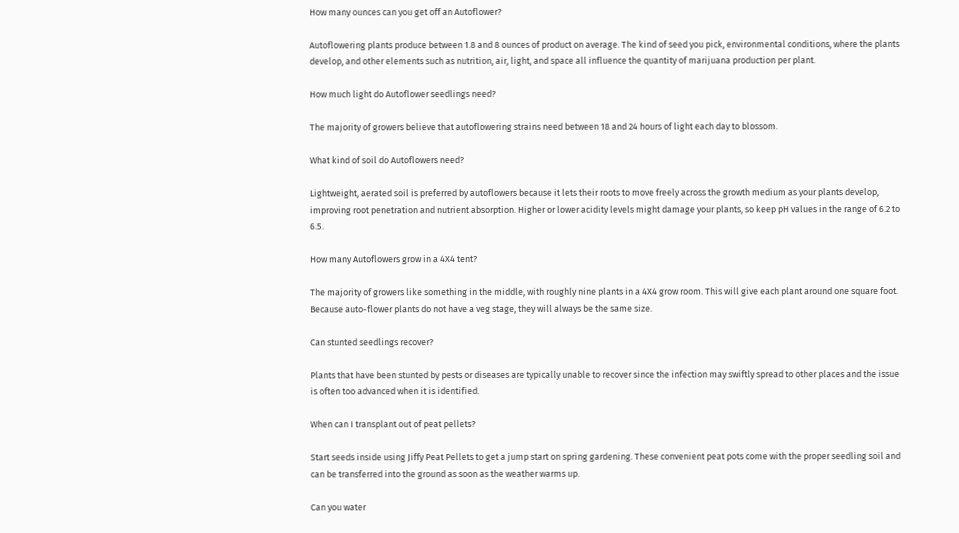How many ounces can you get off an Autoflower?

Autoflowering plants produce between 1.8 and 8 ounces of product on average. The kind of seed you pick, environmental conditions, where the plants develop, and other elements such as nutrition, air, light, and space all influence the quantity of marijuana production per plant.

How much light do Autoflower seedlings need?

The majority of growers believe that autoflowering strains need between 18 and 24 hours of light each day to blossom.

What kind of soil do Autoflowers need?

Lightweight, aerated soil is preferred by autoflowers because it lets their roots to move freely across the growth medium as your plants develop, improving root penetration and nutrient absorption. Higher or lower acidity levels might damage your plants, so keep pH values in the range of 6.2 to 6.5.

How many Autoflowers grow in a 4X4 tent?

The majority of growers like something in the middle, with roughly nine plants in a 4X4 grow room. This will give each plant around one square foot. Because auto-flower plants do not have a veg stage, they will always be the same size.

Can stunted seedlings recover?

Plants that have been stunted by pests or diseases are typically unable to recover since the infection may swiftly spread to other places and the issue is often too advanced when it is identified.

When can I transplant out of peat pellets?

Start seeds inside using Jiffy Peat Pellets to get a jump start on spring gardening. These convenient peat pots come with the proper seedling soil and can be transferred into the ground as soon as the weather warms up.

Can you water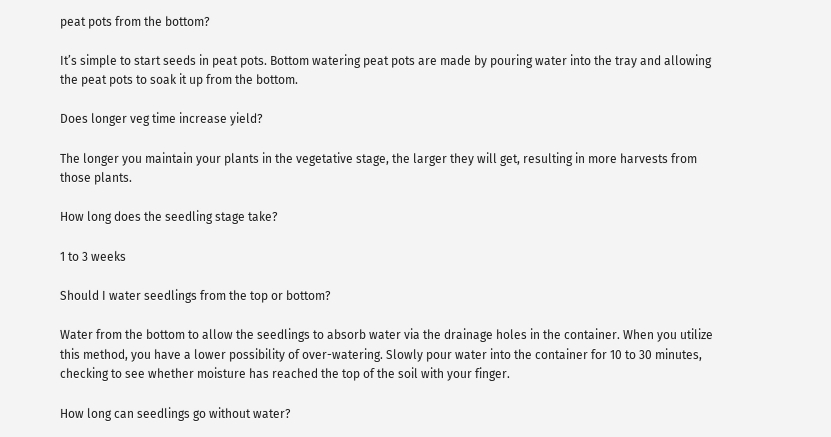peat pots from the bottom?

It’s simple to start seeds in peat pots. Bottom watering peat pots are made by pouring water into the tray and allowing the peat pots to soak it up from the bottom.

Does longer veg time increase yield?

The longer you maintain your plants in the vegetative stage, the larger they will get, resulting in more harvests from those plants.

How long does the seedling stage take?

1 to 3 weeks

Should I water seedlings from the top or bottom?

Water from the bottom to allow the seedlings to absorb water via the drainage holes in the container. When you utilize this method, you have a lower possibility of over-watering. Slowly pour water into the container for 10 to 30 minutes, checking to see whether moisture has reached the top of the soil with your finger.

How long can seedlings go without water?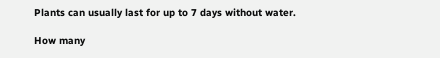Plants can usually last for up to 7 days without water.

How many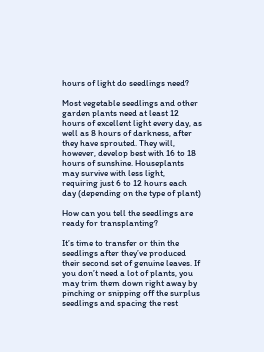hours of light do seedlings need?

Most vegetable seedlings and other garden plants need at least 12 hours of excellent light every day, as well as 8 hours of darkness, after they have sprouted. They will, however, develop best with 16 to 18 hours of sunshine. Houseplants may survive with less light, requiring just 6 to 12 hours each day (depending on the type of plant)

How can you tell the seedlings are ready for transplanting?

It’s time to transfer or thin the seedlings after they’ve produced their second set of genuine leaves. If you don’t need a lot of plants, you may trim them down right away by pinching or snipping off the surplus seedlings and spacing the rest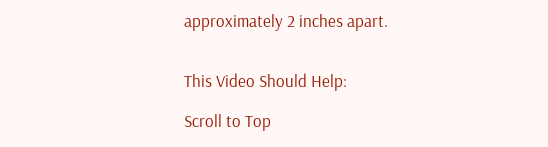approximately 2 inches apart.


This Video Should Help:

Scroll to Top